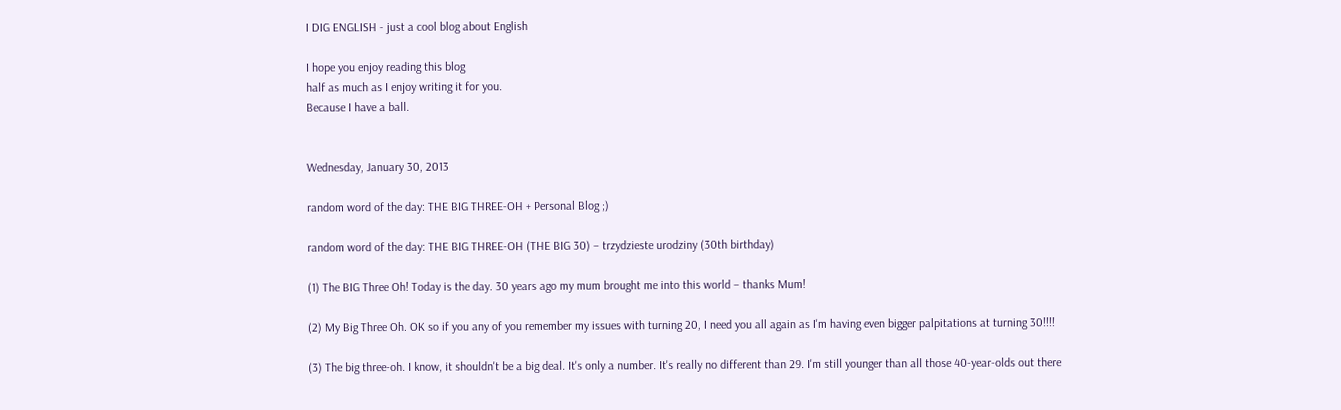I DIG ENGLISH - just a cool blog about English

I hope you enjoy reading this blog
half as much as I enjoy writing it for you.
Because I have a ball.


Wednesday, January 30, 2013

random word of the day: THE BIG THREE-OH + Personal Blog ;)

random word of the day: THE BIG THREE-OH (THE BIG 30) – trzydzieste urodziny (30th birthday)

(1) The BIG Three Oh! Today is the day. 30 years ago my mum brought me into this world – thanks Mum!

(2) My Big Three Oh. OK so if you any of you remember my issues with turning 20, I need you all again as I'm having even bigger palpitations at turning 30!!!!

(3) The big three-oh. I know, it shouldn't be a big deal. It's only a number. It's really no different than 29. I'm still younger than all those 40-year-olds out there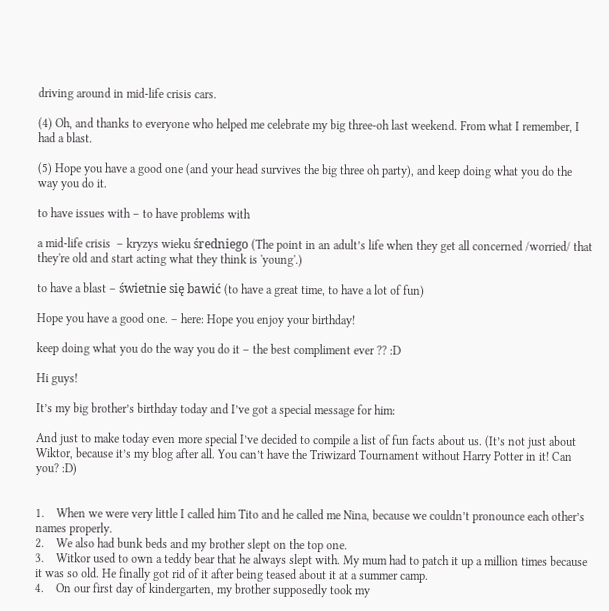driving around in mid-life crisis cars.

(4) Oh, and thanks to everyone who helped me celebrate my big three-oh last weekend. From what I remember, I had a blast.

(5) Hope you have a good one (and your head survives the big three oh party), and keep doing what you do the way you do it.

to have issues with – to have problems with

a mid-life crisis  – kryzys wieku średniego (The point in an adult’s life when they get all concerned /worried/ that they're old and start acting what they think is 'young'.)

to have a blast – świetnie się bawić (to have a great time, to have a lot of fun)

Hope you have a good one. – here: Hope you enjoy your birthday!

keep doing what you do the way you do it – the best compliment ever ?? :D

Hi guys!

It’s my big brother’s birthday today and I’ve got a special message for him:

And just to make today even more special I’ve decided to compile a list of fun facts about us. (It’s not just about Wiktor, because it’s my blog after all. You can’t have the Triwizard Tournament without Harry Potter in it! Can you? :D)


1.    When we were very little I called him Tito and he called me Nina, because we couldn’t pronounce each other’s names properly.
2.    We also had bunk beds and my brother slept on the top one.
3.    Witkor used to own a teddy bear that he always slept with. My mum had to patch it up a million times because it was so old. He finally got rid of it after being teased about it at a summer camp.
4.    On our first day of kindergarten, my brother supposedly took my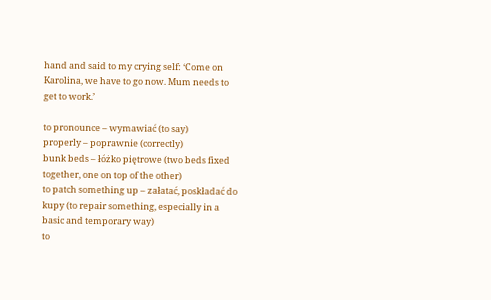hand and said to my crying self: ‘Come on Karolina, we have to go now. Mum needs to get to work.’

to pronounce – wymawiać (to say)
properly – poprawnie (correctly)
bunk beds – łóżko piętrowe (two beds fixed together, one on top of the other)
to patch something up – załatać, poskładać do kupy (to repair something, especially in a basic and temporary way)
to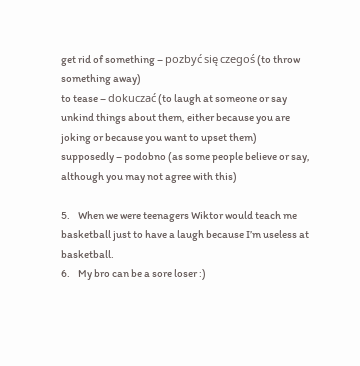get rid of something – pozbyć się czegoś (to throw something away)
to tease – dokuczać (to laugh at someone or say unkind things about them, either because you are joking or because you want to upset them)
supposedly – podobno (as some people believe or say, although you may not agree with this)

5.    When we were teenagers Wiktor would teach me basketball just to have a laugh because I’m useless at basketball.
6.    My bro can be a sore loser :)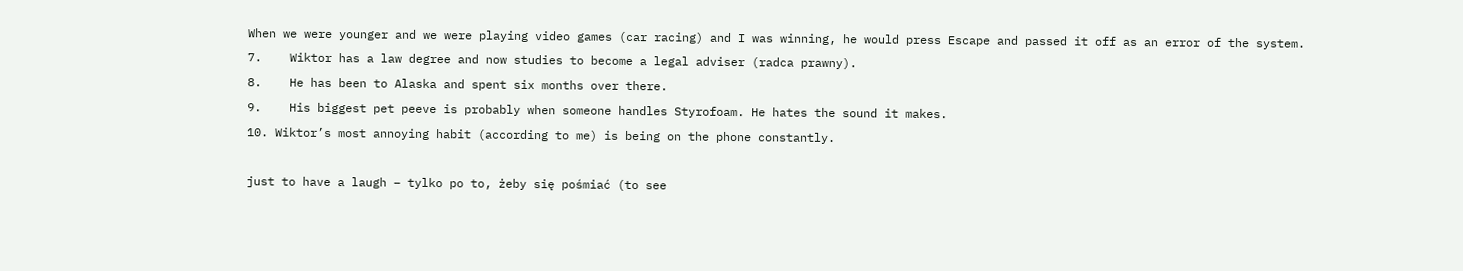When we were younger and we were playing video games (car racing) and I was winning, he would press Escape and passed it off as an error of the system.
7.    Wiktor has a law degree and now studies to become a legal adviser (radca prawny).
8.    He has been to Alaska and spent six months over there.
9.    His biggest pet peeve is probably when someone handles Styrofoam. He hates the sound it makes.
10. Wiktor’s most annoying habit (according to me) is being on the phone constantly.

just to have a laugh – tylko po to, żeby się pośmiać (to see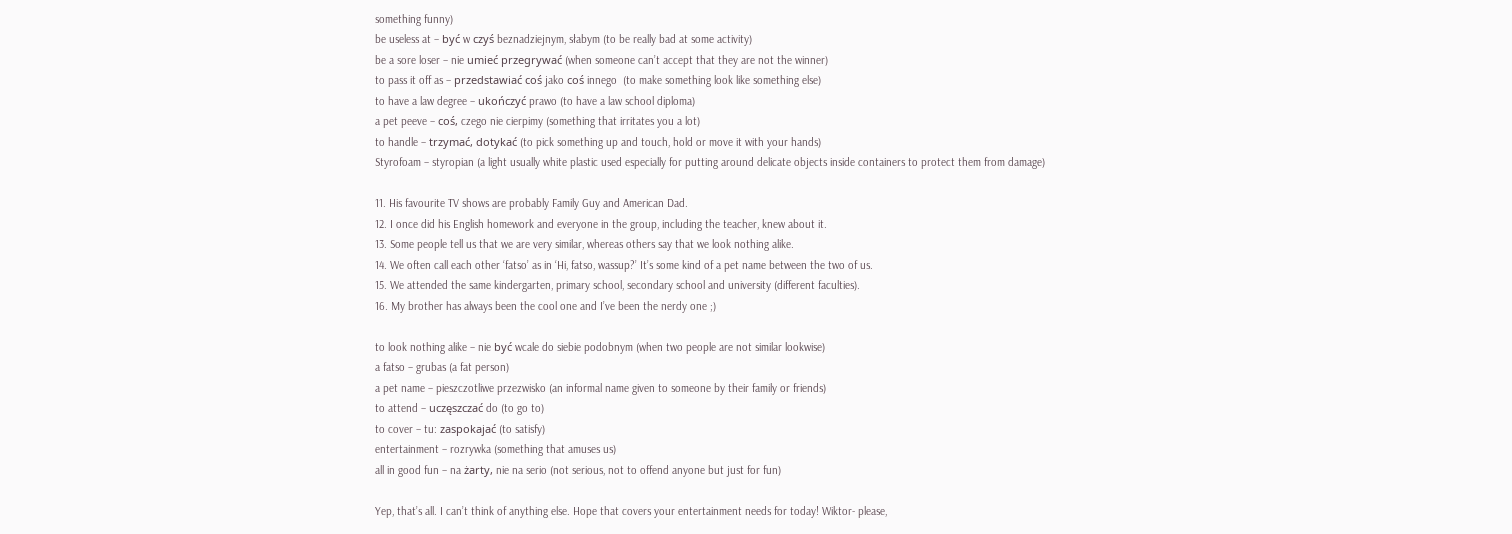something funny)
be useless at – być w czyś beznadziejnym, słabym (to be really bad at some activity)
be a sore loser – nie umieć przegrywać (when someone can’t accept that they are not the winner)
to pass it off as – przedstawiać coś jako coś innego  (to make something look like something else)
to have a law degree – ukończyć prawo (to have a law school diploma)
a pet peeve – coś, czego nie cierpimy (something that irritates you a lot)
to handle – trzymać, dotykać (to pick something up and touch, hold or move it with your hands)
Styrofoam – styropian (a light usually white plastic used especially for putting around delicate objects inside containers to protect them from damage)

11. His favourite TV shows are probably Family Guy and American Dad.
12. I once did his English homework and everyone in the group, including the teacher, knew about it.
13. Some people tell us that we are very similar, whereas others say that we look nothing alike.
14. We often call each other ‘fatso’ as in ‘Hi, fatso, wassup?’ It’s some kind of a pet name between the two of us.
15. We attended the same kindergarten, primary school, secondary school and university (different faculties).
16. My brother has always been the cool one and I’ve been the nerdy one ;)

to look nothing alike – nie być wcale do siebie podobnym (when two people are not similar lookwise)
a fatso – grubas (a fat person)
a pet name – pieszczotliwe przezwisko (an informal name given to someone by their family or friends)
to attend – uczęszczać do (to go to)
to cover – tu: zaspokajać (to satisfy)
entertainment – rozrywka (something that amuses us)
all in good fun – na żarty, nie na serio (not serious, not to offend anyone but just for fun)

Yep, that’s all. I can’t think of anything else. Hope that covers your entertainment needs for today! Wiktor- please,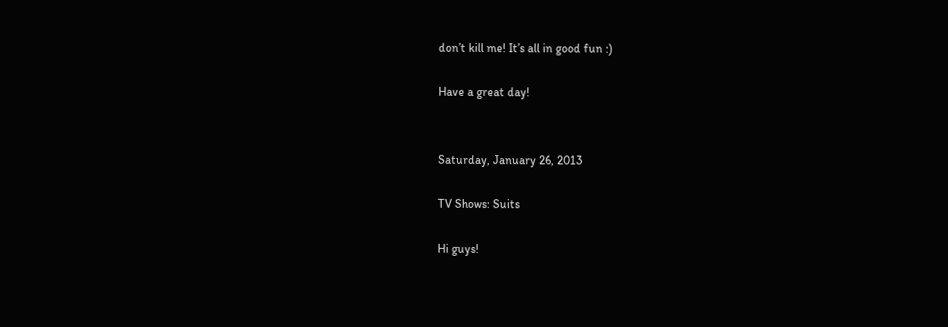don’t kill me! It’s all in good fun :)

Have a great day!


Saturday, January 26, 2013

TV Shows: Suits

Hi guys!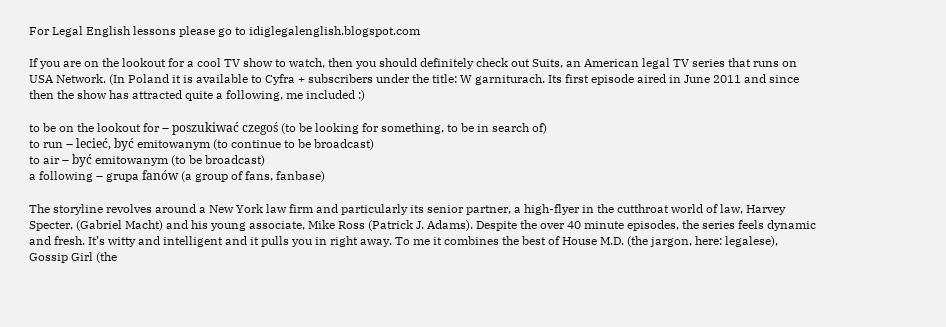For Legal English lessons please go to idiglegalenglish.blogspot.com

If you are on the lookout for a cool TV show to watch, then you should definitely check out Suits, an American legal TV series that runs on USA Network. (In Poland it is available to Cyfra + subscribers under the title: W garniturach. Its first episode aired in June 2011 and since then the show has attracted quite a following, me included :)

to be on the lookout for – poszukiwać czegoś (to be looking for something, to be in search of)
to run – lecieć, być emitowanym (to continue to be broadcast)
to air – być emitowanym (to be broadcast)
a following – grupa fanów (a group of fans, fanbase)

The storyline revolves around a New York law firm and particularly its senior partner, a high-flyer in the cutthroat world of law, Harvey Specter, (Gabriel Macht) and his young associate, Mike Ross (Patrick J. Adams). Despite the over 40 minute episodes, the series feels dynamic and fresh. It’s witty and intelligent and it pulls you in right away. To me it combines the best of House M.D. (the jargon, here: legalese), Gossip Girl (the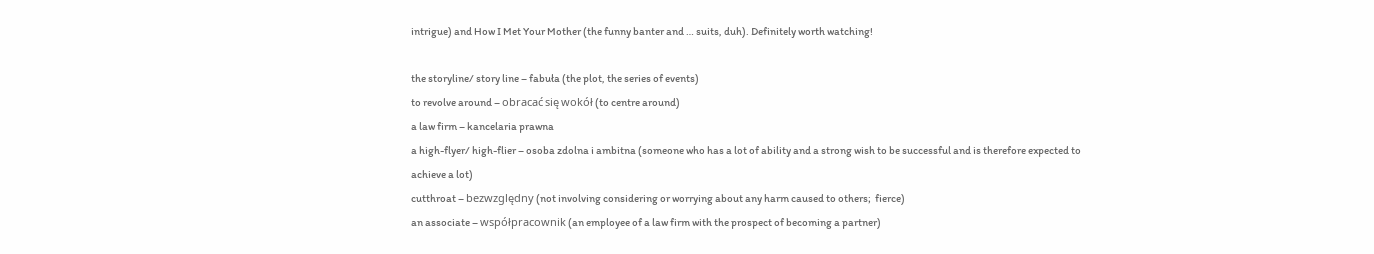intrigue) and How I Met Your Mother (the funny banter and … suits, duh). Definitely worth watching!

the storyline/ story line – fabuła (the plot, the series of events)
to revolve around – obracać się wokół (to centre around)
a law firm – kancelaria prawna
a high-flyer/ high-flier – osoba zdolna i ambitna (someone who has a lot of ability and a strong wish to be successful and is therefore expected to achieve a lot)
cutthroat – bezwzględny (not involving considering or worrying about any harm caused to others;  fierce)
an associate – współpracownik (an employee of a law firm with the prospect of becoming a partner)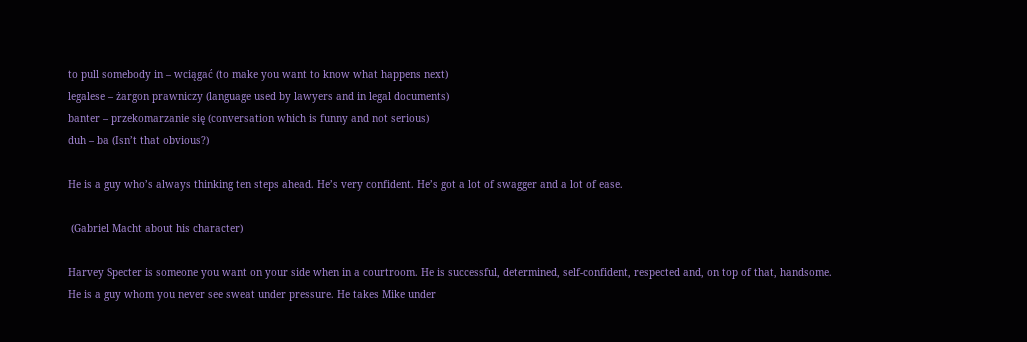to pull somebody in – wciągać (to make you want to know what happens next)
legalese – żargon prawniczy (language used by lawyers and in legal documents)
banter – przekomarzanie się (conversation which is funny and not serious)
duh – ba (Isn’t that obvious?)

He is a guy who’s always thinking ten steps ahead. He’s very confident. He’s got a lot of swagger and a lot of ease.

 (Gabriel Macht about his character)

Harvey Specter is someone you want on your side when in a courtroom. He is successful, determined, self-confident, respected and, on top of that, handsome. He is a guy whom you never see sweat under pressure. He takes Mike under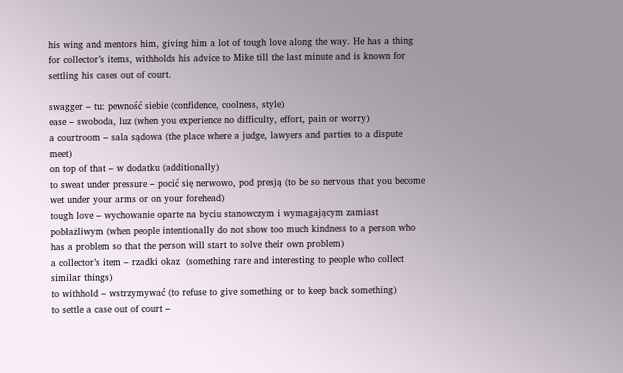his wing and mentors him, giving him a lot of tough love along the way. He has a thing for collector’s items, withholds his advice to Mike till the last minute and is known for settling his cases out of court.

swagger – tu: pewność siebie (confidence, coolness, style)
ease – swoboda, luz (when you experience no difficulty, effort, pain or worry)
a courtroom – sala sądowa (the place where a judge, lawyers and parties to a dispute meet)
on top of that – w dodatku (additionally)
to sweat under pressure – pocić się nerwowo, pod presją (to be so nervous that you become wet under your arms or on your forehead)
tough love – wychowanie oparte na byciu stanowczym i wymagającym zamiast pobłażliwym (when people intentionally do not show too much kindness to a person who has a problem so that the person will start to solve their own problem)
a collector’s item – rzadki okaz  (something rare and interesting to people who collect similar things)
to withhold – wstrzymywać (to refuse to give something or to keep back something)
to settle a case out of court –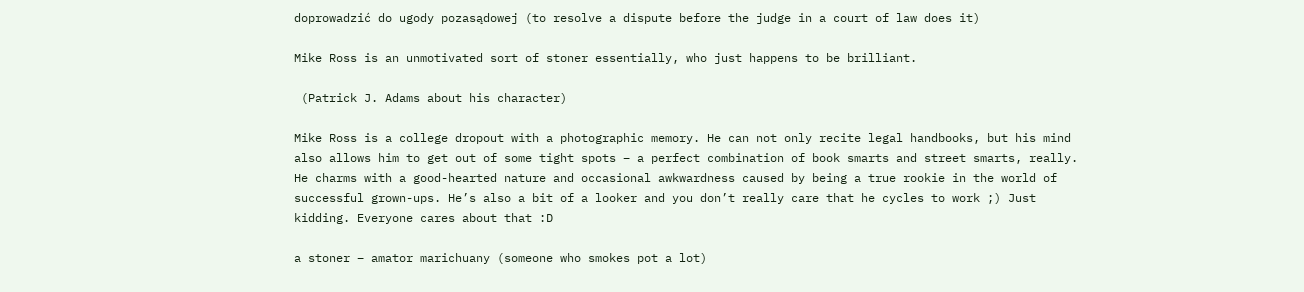doprowadzić do ugody pozasądowej (to resolve a dispute before the judge in a court of law does it)

Mike Ross is an unmotivated sort of stoner essentially, who just happens to be brilliant.

 (Patrick J. Adams about his character)

Mike Ross is a college dropout with a photographic memory. He can not only recite legal handbooks, but his mind also allows him to get out of some tight spots – a perfect combination of book smarts and street smarts, really. He charms with a good-hearted nature and occasional awkwardness caused by being a true rookie in the world of successful grown-ups. He’s also a bit of a looker and you don’t really care that he cycles to work ;) Just kidding. Everyone cares about that :D

a stoner – amator marichuany (someone who smokes pot a lot)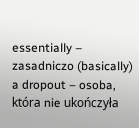essentially – zasadniczo (basically)
a dropout – osoba, która nie ukończyła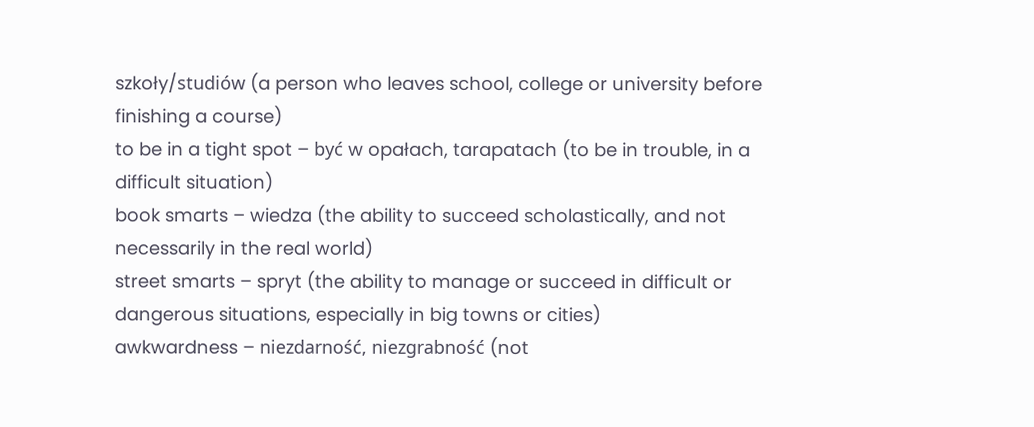szkoły/studiów (a person who leaves school, college or university before finishing a course)
to be in a tight spot – być w opałach, tarapatach (to be in trouble, in a difficult situation)
book smarts – wiedza (the ability to succeed scholastically, and not necessarily in the real world)
street smarts – spryt (the ability to manage or succeed in difficult or dangerous situations, especially in big towns or cities)
awkwardness – niezdarność, niezgrabność (not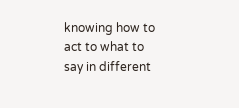knowing how to act to what to say in different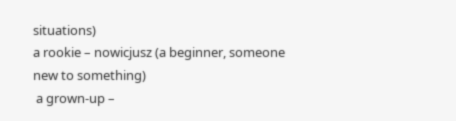situations)
a rookie – nowicjusz (a beginner, someone new to something)
 a grown-up –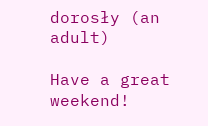dorosły (an adult)

Have a great weekend!